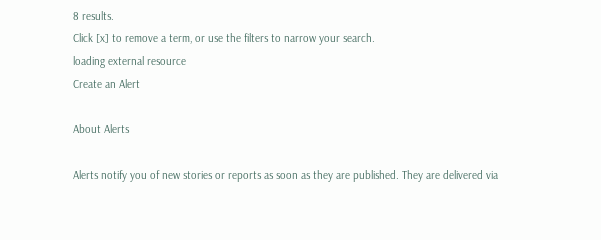8 results.
Click [x] to remove a term, or use the filters to narrow your search.
loading external resource
Create an Alert

About Alerts

Alerts notify you of new stories or reports as soon as they are published. They are delivered via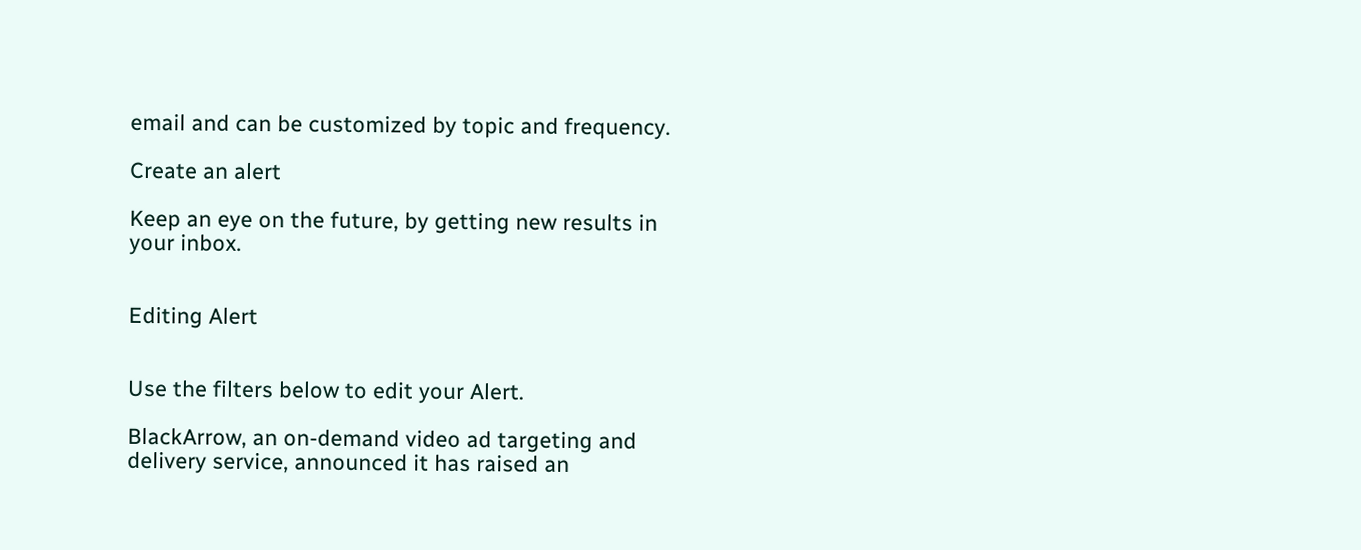email and can be customized by topic and frequency.

Create an alert

Keep an eye on the future, by getting new results in your inbox.


Editing Alert


Use the filters below to edit your Alert.

BlackArrow, an on-demand video ad targeting and delivery service, announced it has raised an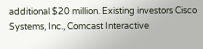additional $20 million. Existing investors Cisco Systems, Inc., Comcast Interactive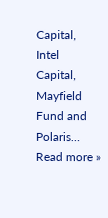Capital, Intel Capital, Mayfield Fund and Polaris… Read more »